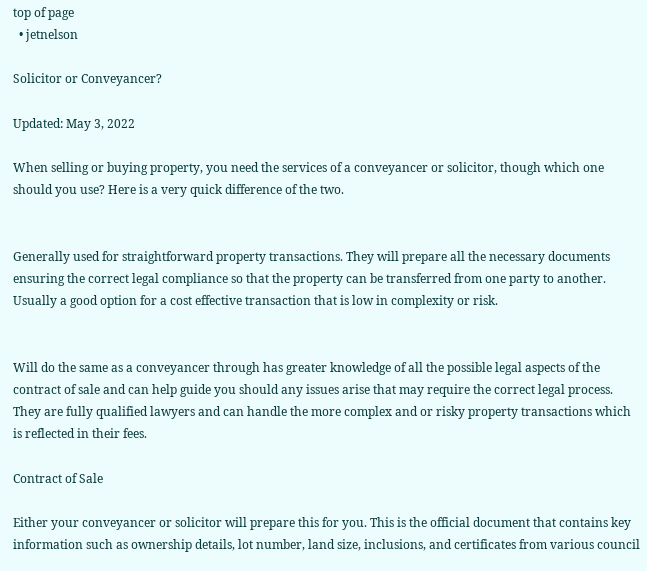top of page
  • jetnelson

Solicitor or Conveyancer?

Updated: May 3, 2022

When selling or buying property, you need the services of a conveyancer or solicitor, though which one should you use? Here is a very quick difference of the two.


Generally used for straightforward property transactions. They will prepare all the necessary documents ensuring the correct legal compliance so that the property can be transferred from one party to another. Usually a good option for a cost effective transaction that is low in complexity or risk.


Will do the same as a conveyancer through has greater knowledge of all the possible legal aspects of the contract of sale and can help guide you should any issues arise that may require the correct legal process. They are fully qualified lawyers and can handle the more complex and or risky property transactions which is reflected in their fees.

Contract of Sale

Either your conveyancer or solicitor will prepare this for you. This is the official document that contains key information such as ownership details, lot number, land size, inclusions, and certificates from various council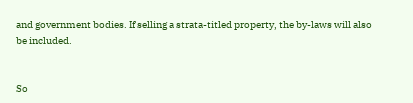and government bodies. If selling a strata-titled property, the by-laws will also be included.


So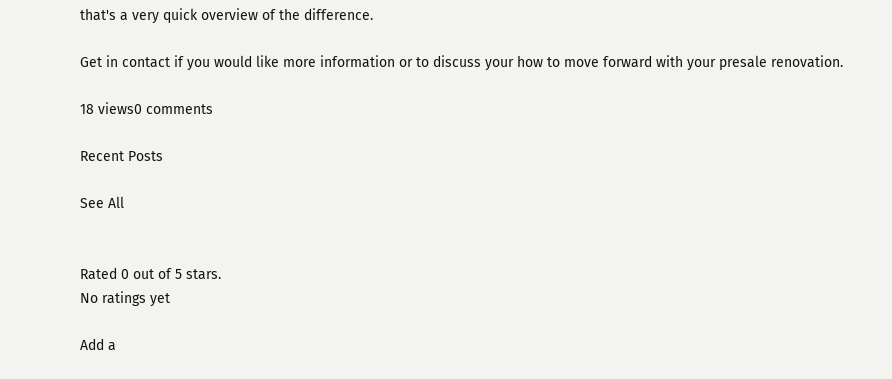that's a very quick overview of the difference.

Get in contact if you would like more information or to discuss your how to move forward with your presale renovation.

18 views0 comments

Recent Posts

See All


Rated 0 out of 5 stars.
No ratings yet

Add a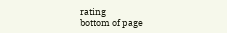rating
bottom of page